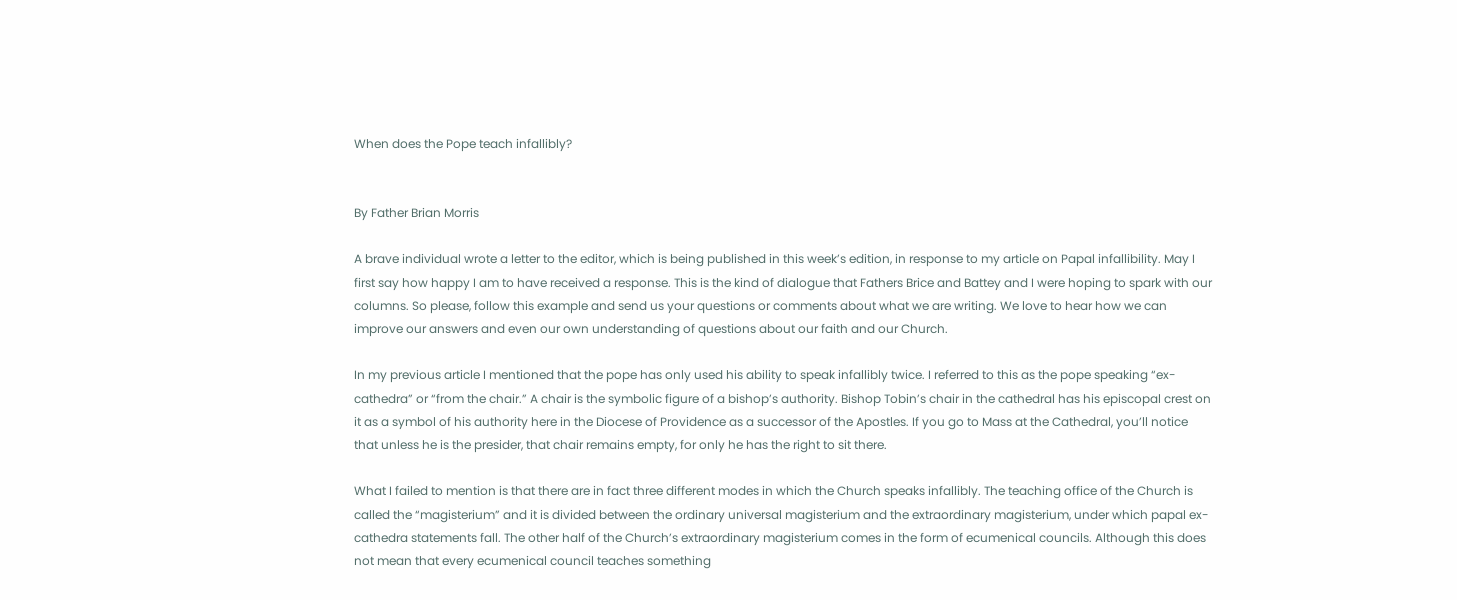When does the Pope teach infallibly?


By Father Brian Morris

A brave individual wrote a letter to the editor, which is being published in this week’s edition, in response to my article on Papal infallibility. May I first say how happy I am to have received a response. This is the kind of dialogue that Fathers Brice and Battey and I were hoping to spark with our columns. So please, follow this example and send us your questions or comments about what we are writing. We love to hear how we can improve our answers and even our own understanding of questions about our faith and our Church.

In my previous article I mentioned that the pope has only used his ability to speak infallibly twice. I referred to this as the pope speaking “ex-cathedra” or “from the chair.” A chair is the symbolic figure of a bishop’s authority. Bishop Tobin’s chair in the cathedral has his episcopal crest on it as a symbol of his authority here in the Diocese of Providence as a successor of the Apostles. If you go to Mass at the Cathedral, you’ll notice that unless he is the presider, that chair remains empty, for only he has the right to sit there.

What I failed to mention is that there are in fact three different modes in which the Church speaks infallibly. The teaching office of the Church is called the “magisterium” and it is divided between the ordinary universal magisterium and the extraordinary magisterium, under which papal ex-cathedra statements fall. The other half of the Church’s extraordinary magisterium comes in the form of ecumenical councils. Although this does not mean that every ecumenical council teaches something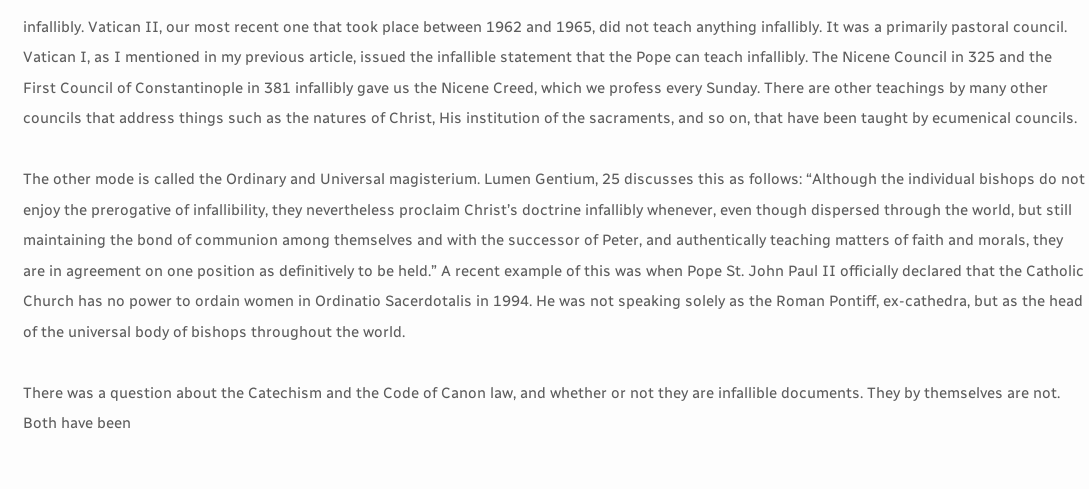infallibly. Vatican II, our most recent one that took place between 1962 and 1965, did not teach anything infallibly. It was a primarily pastoral council. Vatican I, as I mentioned in my previous article, issued the infallible statement that the Pope can teach infallibly. The Nicene Council in 325 and the First Council of Constantinople in 381 infallibly gave us the Nicene Creed, which we profess every Sunday. There are other teachings by many other councils that address things such as the natures of Christ, His institution of the sacraments, and so on, that have been taught by ecumenical councils.

The other mode is called the Ordinary and Universal magisterium. Lumen Gentium, 25 discusses this as follows: “Although the individual bishops do not enjoy the prerogative of infallibility, they nevertheless proclaim Christ’s doctrine infallibly whenever, even though dispersed through the world, but still maintaining the bond of communion among themselves and with the successor of Peter, and authentically teaching matters of faith and morals, they are in agreement on one position as definitively to be held.” A recent example of this was when Pope St. John Paul II officially declared that the Catholic Church has no power to ordain women in Ordinatio Sacerdotalis in 1994. He was not speaking solely as the Roman Pontiff, ex-cathedra, but as the head of the universal body of bishops throughout the world.

There was a question about the Catechism and the Code of Canon law, and whether or not they are infallible documents. They by themselves are not. Both have been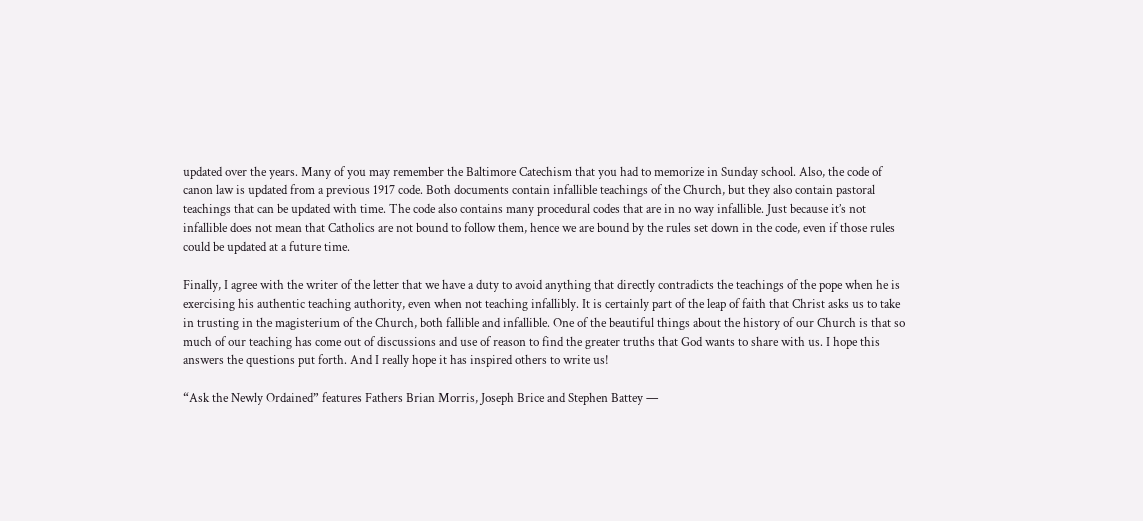updated over the years. Many of you may remember the Baltimore Catechism that you had to memorize in Sunday school. Also, the code of canon law is updated from a previous 1917 code. Both documents contain infallible teachings of the Church, but they also contain pastoral teachings that can be updated with time. The code also contains many procedural codes that are in no way infallible. Just because it’s not infallible does not mean that Catholics are not bound to follow them, hence we are bound by the rules set down in the code, even if those rules could be updated at a future time.

Finally, I agree with the writer of the letter that we have a duty to avoid anything that directly contradicts the teachings of the pope when he is exercising his authentic teaching authority, even when not teaching infallibly. It is certainly part of the leap of faith that Christ asks us to take in trusting in the magisterium of the Church, both fallible and infallible. One of the beautiful things about the history of our Church is that so much of our teaching has come out of discussions and use of reason to find the greater truths that God wants to share with us. I hope this answers the questions put forth. And I really hope it has inspired others to write us!

“Ask the Newly Ordained” features Fathers Brian Morris, Joseph Brice and Stephen Battey —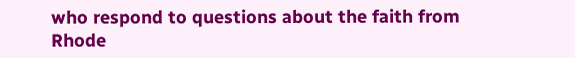who respond to questions about the faith from Rhode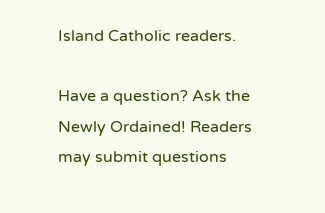Island Catholic readers.

Have a question? Ask the Newly Ordained! Readers may submit questions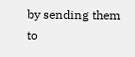by sending them to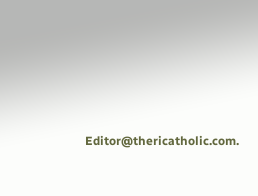Editor@thericatholic.com.